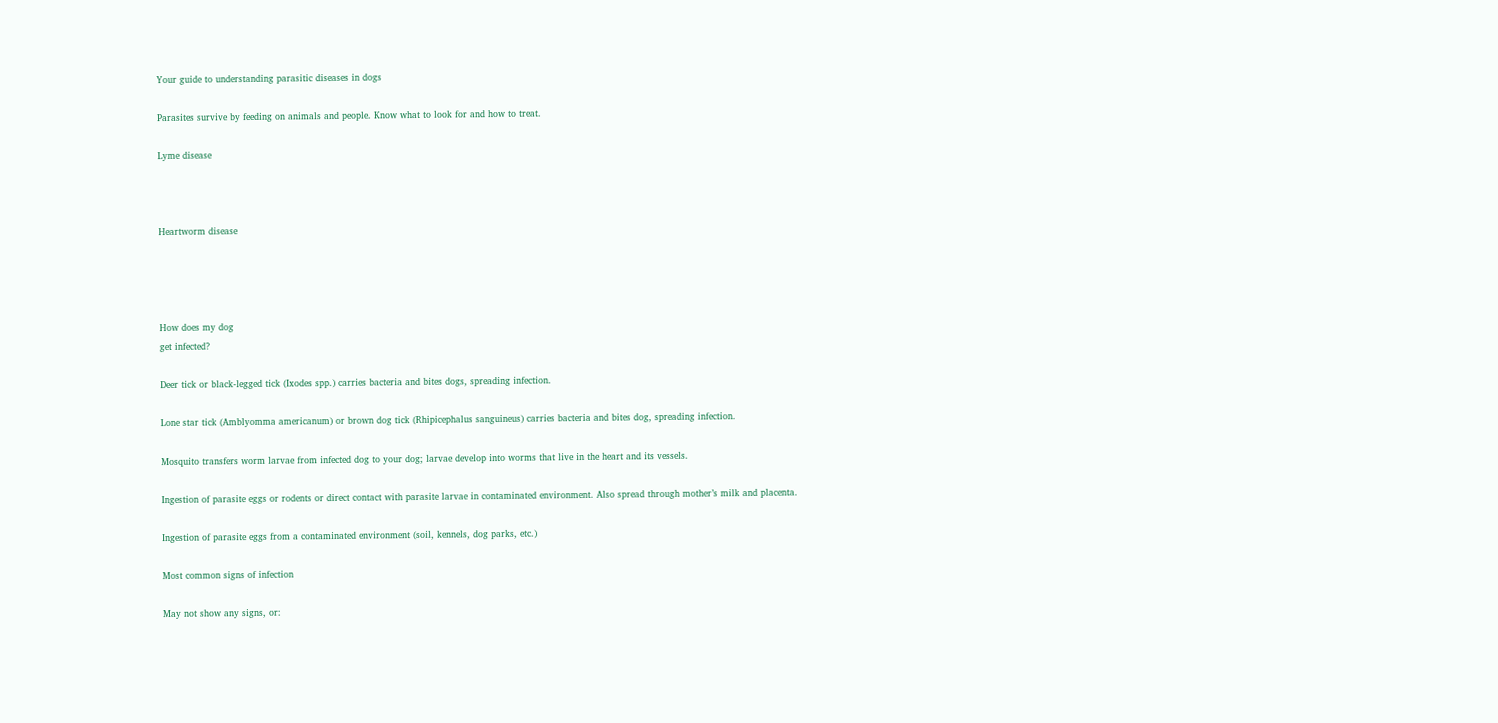Your guide to understanding parasitic diseases in dogs

Parasites survive by feeding on animals and people. Know what to look for and how to treat.

Lyme disease



Heartworm disease




How does my dog
get infected?

Deer tick or black-legged tick (Ixodes spp.) carries bacteria and bites dogs, spreading infection.

Lone star tick (Amblyomma americanum) or brown dog tick (Rhipicephalus sanguineus) carries bacteria and bites dog, spreading infection.

Mosquito transfers worm larvae from infected dog to your dog; larvae develop into worms that live in the heart and its vessels.

Ingestion of parasite eggs or rodents or direct contact with parasite larvae in contaminated environment. Also spread through mother’s milk and placenta.

Ingestion of parasite eggs from a contaminated environment (soil, kennels, dog parks, etc.)

Most common signs of infection

May not show any signs, or: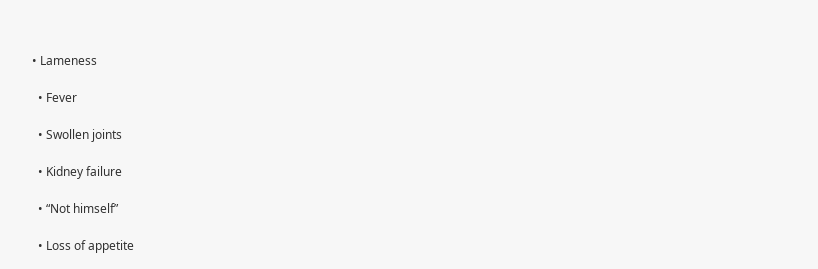• Lameness

  • Fever

  • Swollen joints

  • Kidney failure

  • “Not himself”

  • Loss of appetite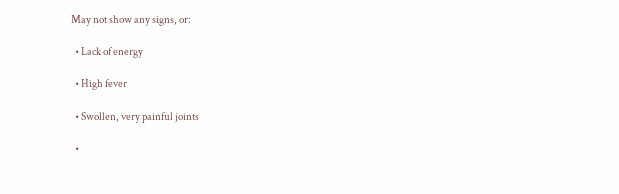May not show any signs, or:

  • Lack of energy

  • High fever

  • Swollen, very painful joints

  •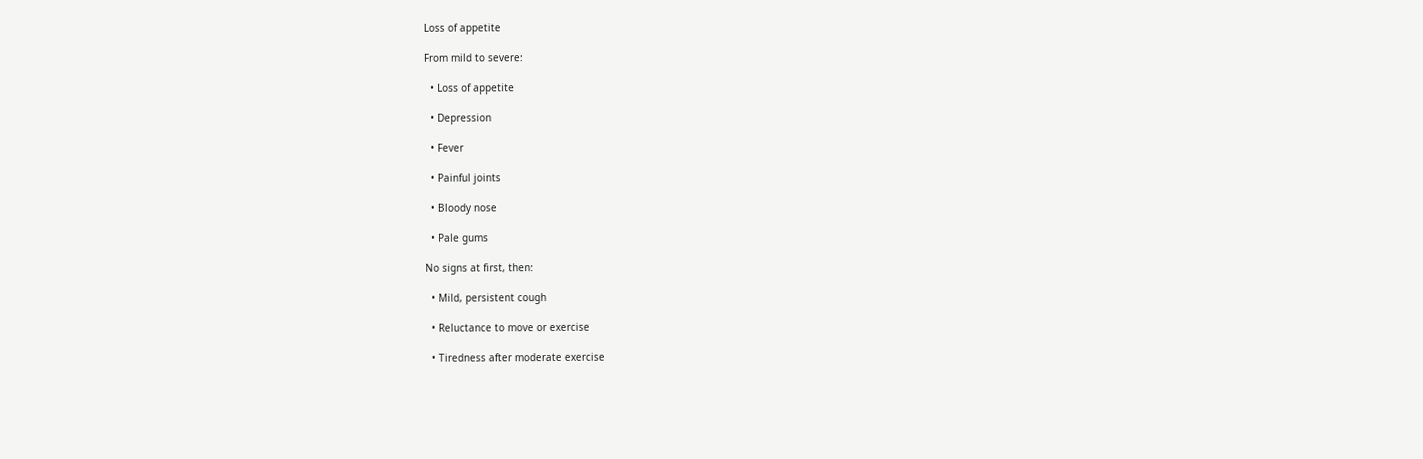Loss of appetite

From mild to severe:

  • Loss of appetite

  • Depression

  • Fever

  • Painful joints

  • Bloody nose

  • Pale gums

No signs at first, then:

  • Mild, persistent cough

  • Reluctance to move or exercise

  • Tiredness after moderate exercise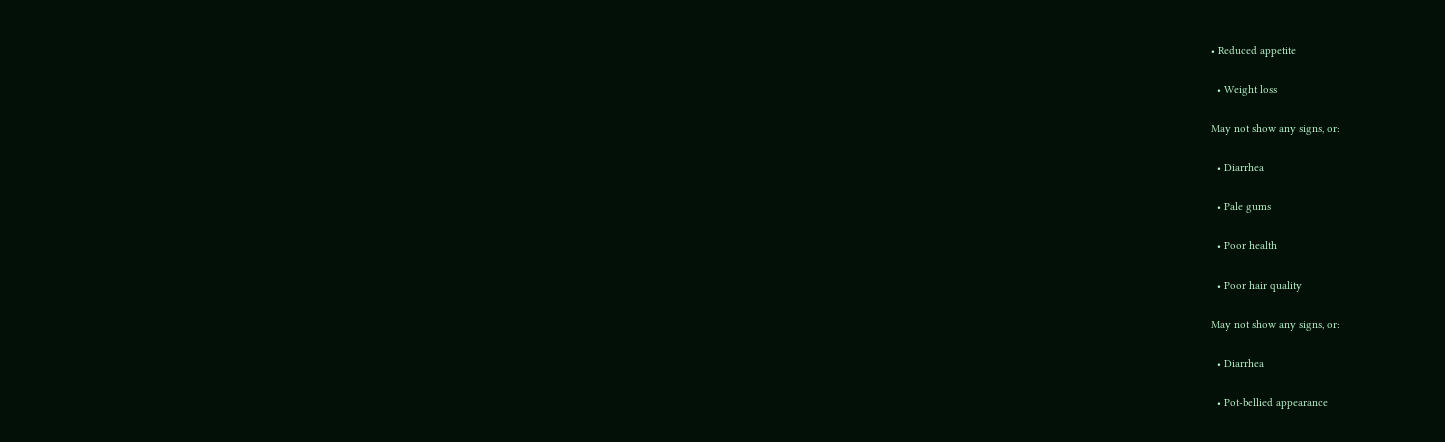• Reduced appetite

  • Weight loss

May not show any signs, or:

  • Diarrhea

  • Pale gums

  • Poor health

  • Poor hair quality

May not show any signs, or:

  • Diarrhea

  • Pot-bellied appearance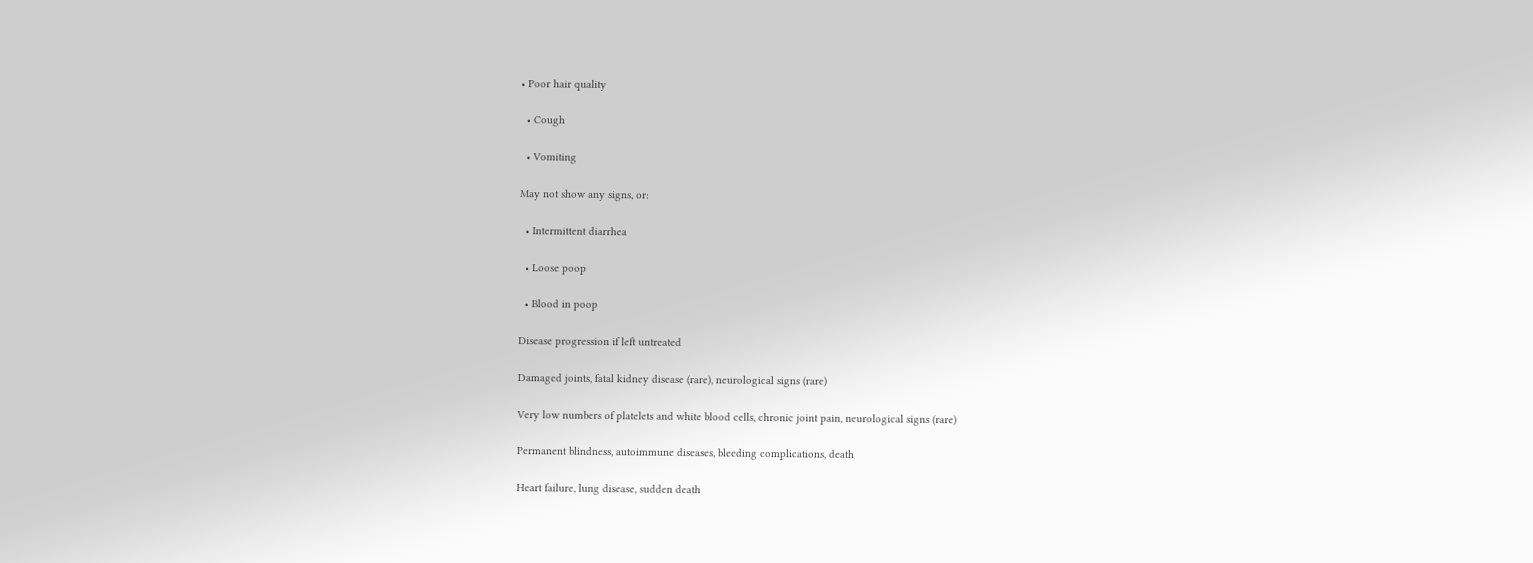• Poor hair quality

  • Cough

  • Vomiting

May not show any signs, or:

  • Intermittent diarrhea

  • Loose poop

  • Blood in poop

Disease progression if left untreated

Damaged joints, fatal kidney disease (rare), neurological signs (rare)

Very low numbers of platelets and white blood cells, chronic joint pain, neurological signs (rare)

Permanent blindness, autoimmune diseases, bleeding complications, death

Heart failure, lung disease, sudden death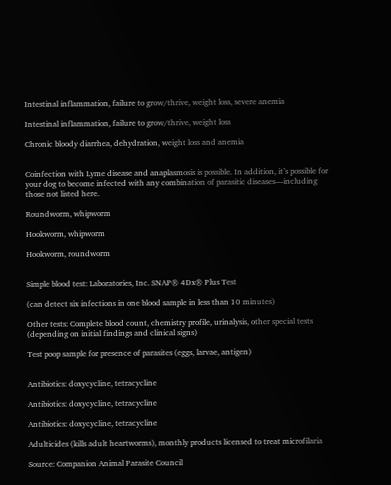Intestinal inflammation, failure to grow/thrive, weight loss, severe anemia

Intestinal inflammation, failure to grow/thrive, weight loss

Chronic bloody diarrhea, dehydration, weight loss and anemia


Coinfection with Lyme disease and anaplasmosis is possible. In addition, it’s possible for your dog to become infected with any combination of parasitic diseases—including those not listed here.

Roundworm, whipworm

Hookworm, whipworm

Hookworm, roundworm


Simple blood test: Laboratories, Inc. SNAP® 4Dx® Plus Test

(can detect six infections in one blood sample in less than 10 minutes)

Other tests: Complete blood count, chemistry profile, urinalysis, other special tests (depending on initial findings and clinical signs)

Test poop sample for presence of parasites (eggs, larvae, antigen)


Antibiotics: doxycycline, tetracycline

Antibiotics: doxycycline, tetracycline

Antibiotics: doxycycline, tetracycline

Adulticides (kills adult heartworms), monthly products licensed to treat microfilaria

Source: Companion Animal Parasite Council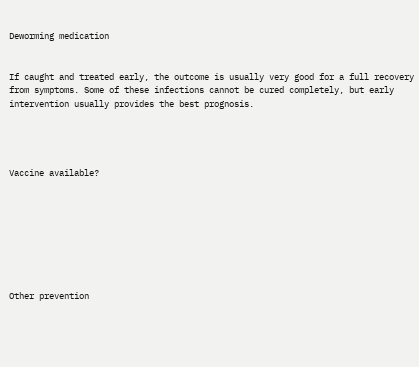Deworming medication


If caught and treated early, the outcome is usually very good for a full recovery from symptoms. Some of these infections cannot be cured completely, but early intervention usually provides the best prognosis.




Vaccine available?








Other prevention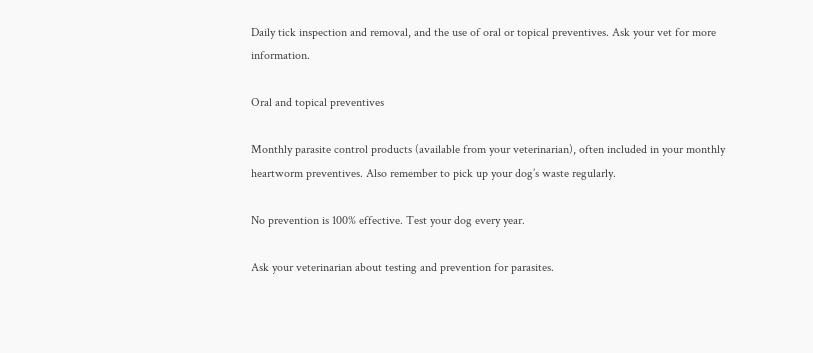Daily tick inspection and removal, and the use of oral or topical preventives. Ask your vet for more information.

Oral and topical preventives

Monthly parasite control products (available from your veterinarian), often included in your monthly heartworm preventives. Also remember to pick up your dog’s waste regularly.

No prevention is 100% effective. Test your dog every year.

Ask your veterinarian about testing and prevention for parasites.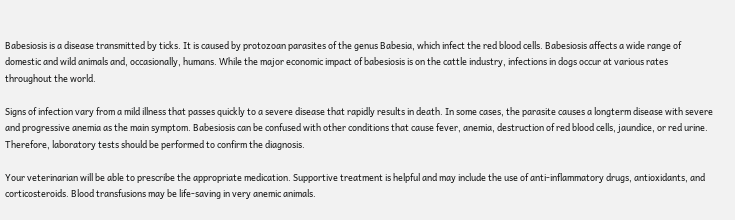Babesiosis is a disease transmitted by ticks. It is caused by protozoan parasites of the genus Babesia, which infect the red blood cells. Babesiosis affects a wide range of domestic and wild animals and, occasionally, humans. While the major economic impact of babesiosis is on the cattle industry, infections in dogs occur at various rates throughout the world.

Signs of infection vary from a mild illness that passes quickly to a severe disease that rapidly results in death. In some cases, the parasite causes a longterm disease with severe and progressive anemia as the main symptom. Babesiosis can be confused with other conditions that cause fever, anemia, destruction of red blood cells, jaundice, or red urine. Therefore, laboratory tests should be performed to confirm the diagnosis.

Your veterinarian will be able to prescribe the appropriate medication. Supportive treatment is helpful and may include the use of anti-inflammatory drugs, antioxidants, and corticosteroids. Blood transfusions may be life-saving in very anemic animals.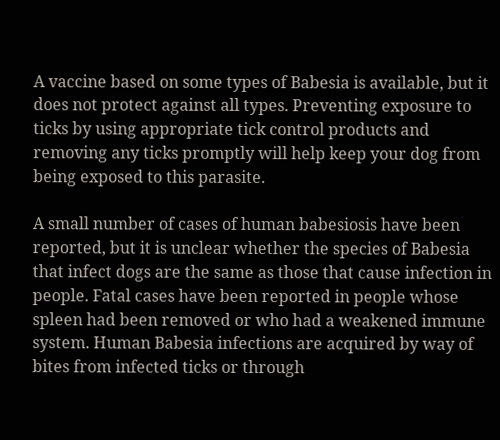A vaccine based on some types of Babesia is available, but it does not protect against all types. Preventing exposure to ticks by using appropriate tick control products and removing any ticks promptly will help keep your dog from being exposed to this parasite.

A small number of cases of human babesiosis have been reported, but it is unclear whether the species of Babesia that infect dogs are the same as those that cause infection in people. Fatal cases have been reported in people whose spleen had been removed or who had a weakened immune system. Human Babesia infections are acquired by way of bites from infected ticks or through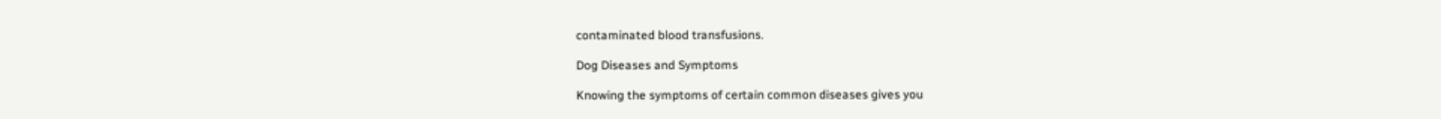contaminated blood transfusions.

Dog Diseases and Symptoms

Knowing the symptoms of certain common diseases gives you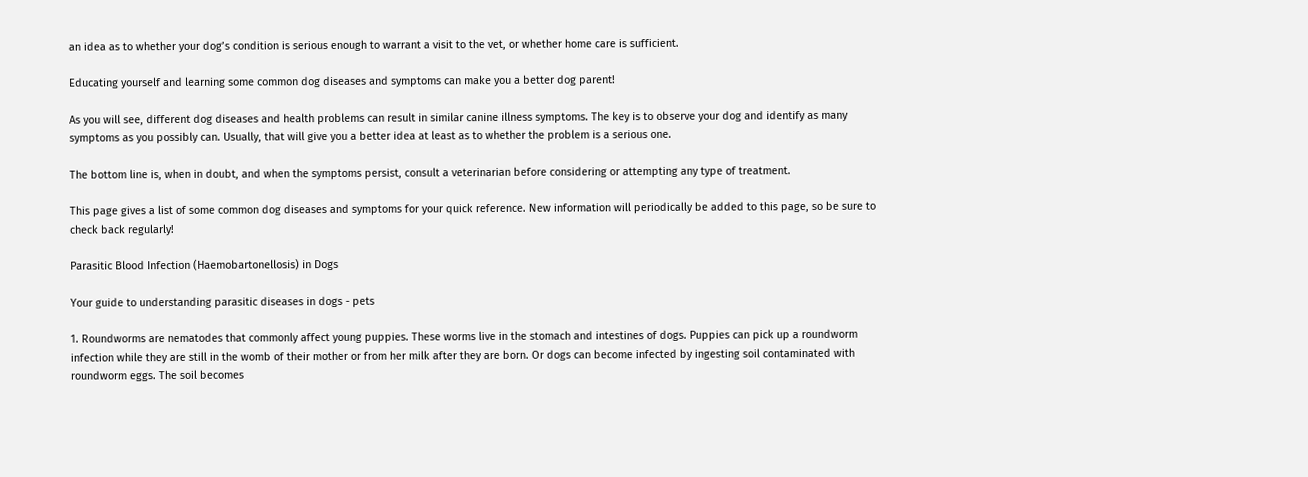an idea as to whether your dog’s condition is serious enough to warrant a visit to the vet, or whether home care is sufficient.

Educating yourself and learning some common dog diseases and symptoms can make you a better dog parent!

As you will see, different dog diseases and health problems can result in similar canine illness symptoms. The key is to observe your dog and identify as many symptoms as you possibly can. Usually, that will give you a better idea at least as to whether the problem is a serious one.

The bottom line is, when in doubt, and when the symptoms persist, consult a veterinarian before considering or attempting any type of treatment.

This page gives a list of some common dog diseases and symptoms for your quick reference. New information will periodically be added to this page, so be sure to check back regularly!

Parasitic Blood Infection (Haemobartonellosis) in Dogs

Your guide to understanding parasitic diseases in dogs - pets

1. Roundworms are nematodes that commonly affect young puppies. These worms live in the stomach and intestines of dogs. Puppies can pick up a roundworm infection while they are still in the womb of their mother or from her milk after they are born. Or dogs can become infected by ingesting soil contaminated with roundworm eggs. The soil becomes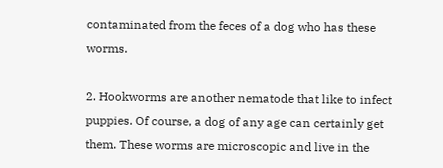contaminated from the feces of a dog who has these worms.

2. Hookworms are another nematode that like to infect puppies. Of course, a dog of any age can certainly get them. These worms are microscopic and live in the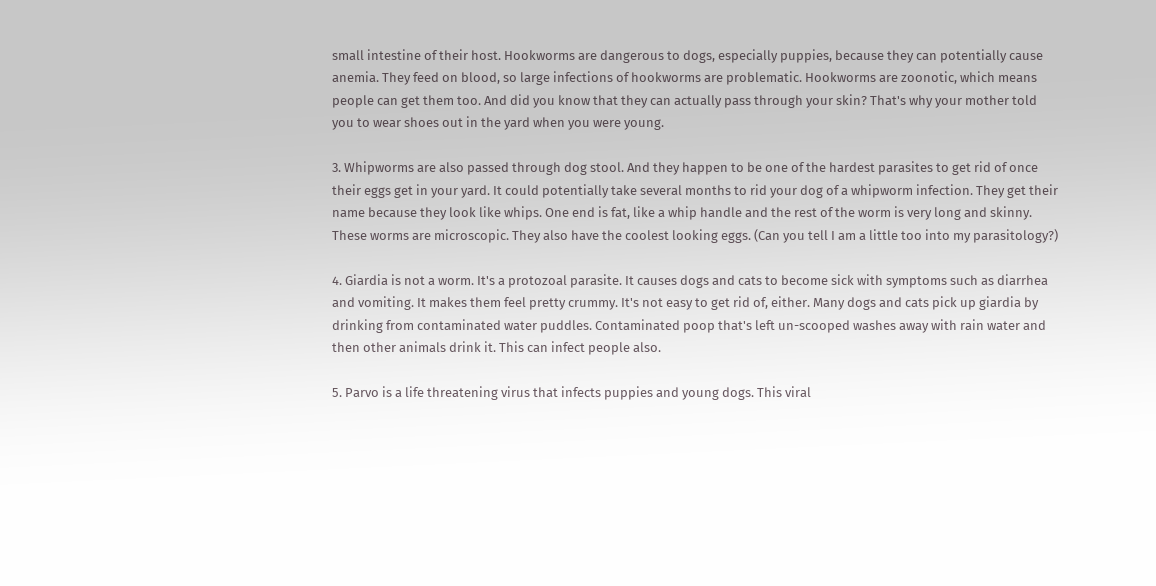small intestine of their host. Hookworms are dangerous to dogs, especially puppies, because they can potentially cause anemia. They feed on blood, so large infections of hookworms are problematic. Hookworms are zoonotic, which means people can get them too. And did you know that they can actually pass through your skin? That's why your mother told you to wear shoes out in the yard when you were young.

3. Whipworms are also passed through dog stool. And they happen to be one of the hardest parasites to get rid of once their eggs get in your yard. It could potentially take several months to rid your dog of a whipworm infection. They get their name because they look like whips. One end is fat, like a whip handle and the rest of the worm is very long and skinny. These worms are microscopic. They also have the coolest looking eggs. (Can you tell I am a little too into my parasitology?)

4. Giardia is not a worm. It's a protozoal parasite. It causes dogs and cats to become sick with symptoms such as diarrhea and vomiting. It makes them feel pretty crummy. It's not easy to get rid of, either. Many dogs and cats pick up giardia by drinking from contaminated water puddles. Contaminated poop that's left un-scooped washes away with rain water and then other animals drink it. This can infect people also.

5. Parvo is a life threatening virus that infects puppies and young dogs. This viral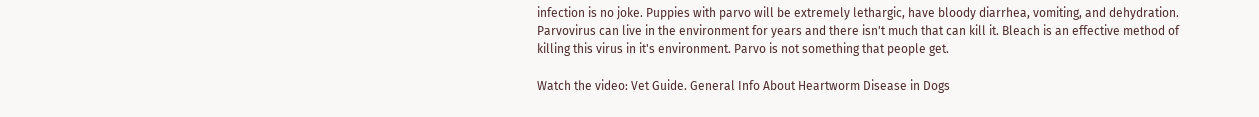infection is no joke. Puppies with parvo will be extremely lethargic, have bloody diarrhea, vomiting, and dehydration. Parvovirus can live in the environment for years and there isn't much that can kill it. Bleach is an effective method of killing this virus in it's environment. Parvo is not something that people get.

Watch the video: Vet Guide. General Info About Heartworm Disease in Dogs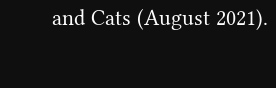and Cats (August 2021).